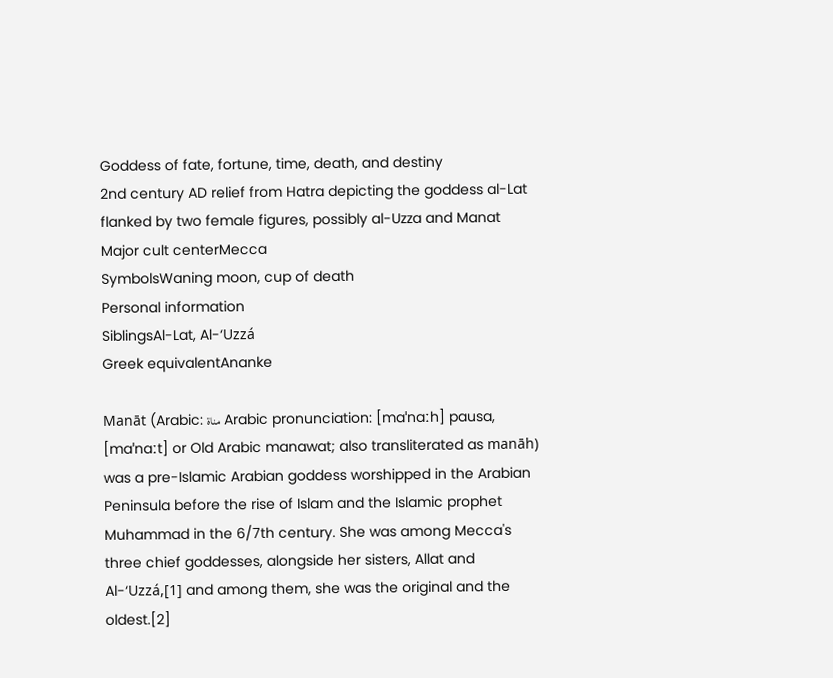Goddess of fate, fortune, time, death, and destiny
2nd century AD relief from Hatra depicting the goddess al-Lat flanked by two female figures, possibly al-Uzza and Manat
Major cult centerMecca
SymbolsWaning moon, cup of death
Personal information
SiblingsAl-Lat, Al-‘Uzzá
Greek equivalentAnanke

Manāt (Arabic: مناة  Arabic pronunciation: [maˈnaːh] pausa, [maˈnaːt] or Old Arabic manawat; also transliterated as manāh) was a pre-Islamic Arabian goddess worshipped in the Arabian Peninsula before the rise of Islam and the Islamic prophet Muhammad in the 6/7th century. She was among Mecca's three chief goddesses, alongside her sisters, Allat and Al-‘Uzzá,[1] and among them, she was the original and the oldest.[2]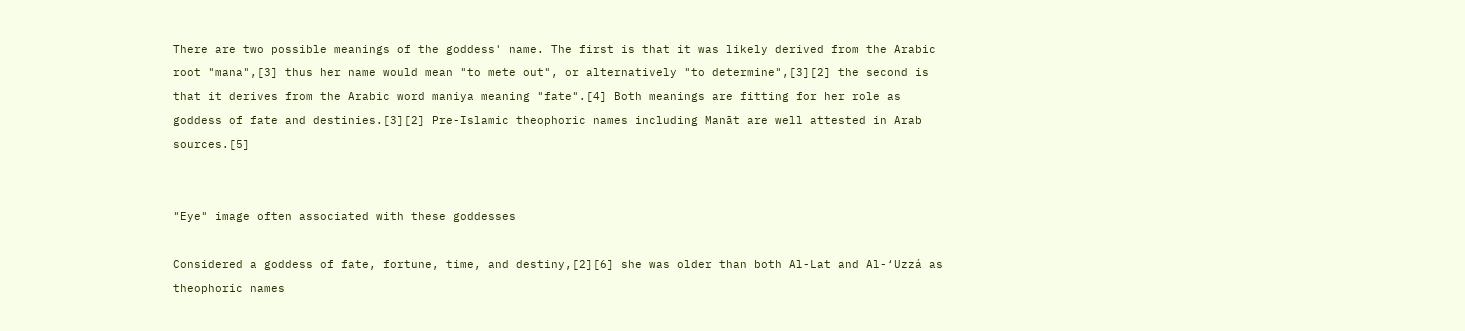There are two possible meanings of the goddess' name. The first is that it was likely derived from the Arabic root "mana",[3] thus her name would mean "to mete out", or alternatively "to determine",[3][2] the second is that it derives from the Arabic word maniya meaning "fate".[4] Both meanings are fitting for her role as goddess of fate and destinies.[3][2] Pre-Islamic theophoric names including Manāt are well attested in Arab sources.[5]


"Eye" image often associated with these goddesses

Considered a goddess of fate, fortune, time, and destiny,[2][6] she was older than both Al-Lat and Al-‘Uzzá as theophoric names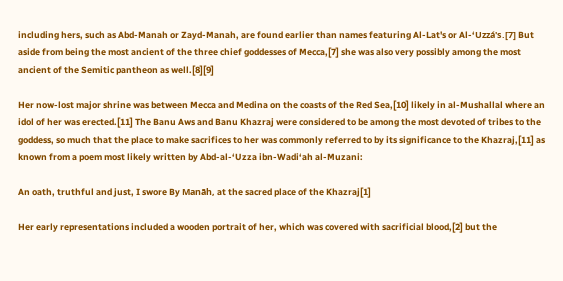including hers, such as Abd-Manah or Zayd-Manah, are found earlier than names featuring Al-Lat's or Al-‘Uzzá's.[7] But aside from being the most ancient of the three chief goddesses of Mecca,[7] she was also very possibly among the most ancient of the Semitic pantheon as well.[8][9]

Her now-lost major shrine was between Mecca and Medina on the coasts of the Red Sea,[10] likely in al-Mushallal where an idol of her was erected.[11] The Banu Aws and Banu Khazraj were considered to be among the most devoted of tribes to the goddess, so much that the place to make sacrifices to her was commonly referred to by its significance to the Khazraj,[11] as known from a poem most likely written by Abd-al-‘Uzza ibn-Wadi‘ah al-Muzani:

An oath, truthful and just, I swore By Manāh, at the sacred place of the Khazraj[1]

Her early representations included a wooden portrait of her, which was covered with sacrificial blood,[2] but the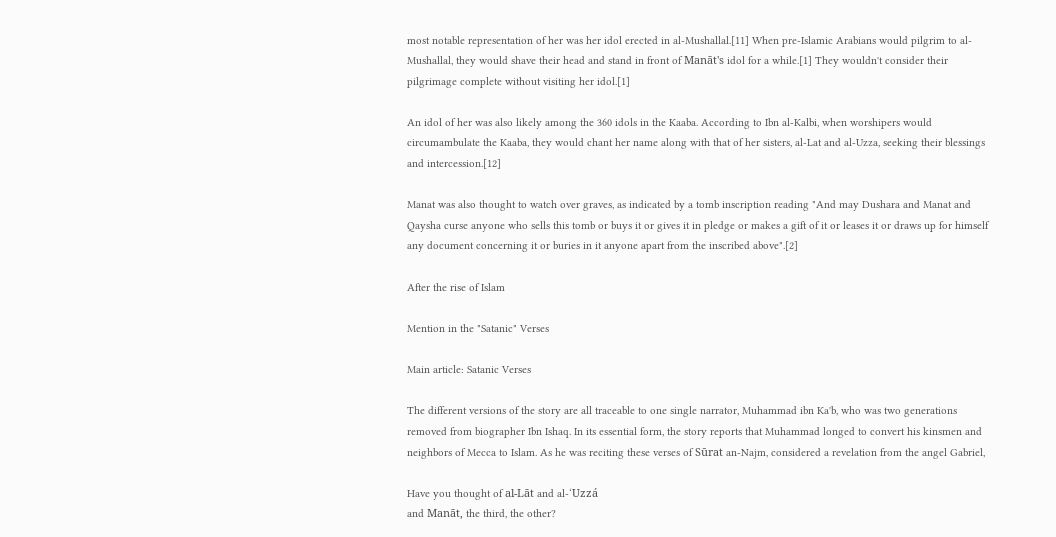most notable representation of her was her idol erected in al-Mushallal.[11] When pre-Islamic Arabians would pilgrim to al-Mushallal, they would shave their head and stand in front of Manāt's idol for a while.[1] They wouldn't consider their pilgrimage complete without visiting her idol.[1]

An idol of her was also likely among the 360 idols in the Kaaba. According to Ibn al-Kalbi, when worshipers would circumambulate the Kaaba, they would chant her name along with that of her sisters, al-Lat and al-Uzza, seeking their blessings and intercession.[12]

Manat was also thought to watch over graves, as indicated by a tomb inscription reading "And may Dushara and Manat and Qaysha curse anyone who sells this tomb or buys it or gives it in pledge or makes a gift of it or leases it or draws up for himself any document concerning it or buries in it anyone apart from the inscribed above".[2]

After the rise of Islam

Mention in the "Satanic" Verses

Main article: Satanic Verses

The different versions of the story are all traceable to one single narrator, Muhammad ibn Ka'b, who was two generations removed from biographer Ibn Ishaq. In its essential form, the story reports that Muhammad longed to convert his kinsmen and neighbors of Mecca to Islam. As he was reciting these verses of Sūrat an-Najm, considered a revelation from the angel Gabriel,

Have you thought of al-Lāt and al-‘Uzzá
and Manāt, the third, the other?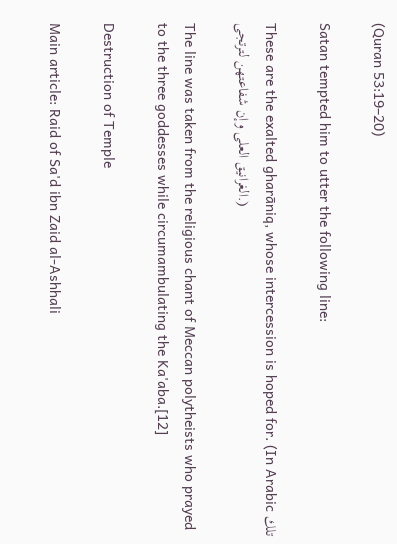(Quran 53:19–20)

Satan tempted him to utter the following line:

These are the exalted gharāniq, whose intercession is hoped for. (In Arabic تلك الغرانيق العلى وإن شفاعتهن لترتجى.)

The line was taken from the religious chant of Meccan polytheists who prayed to the three goddesses while circumambulating the Ka'aba.[12]

Destruction of Temple

Main article: Raid of Sa'd ibn Zaid al-Ashhali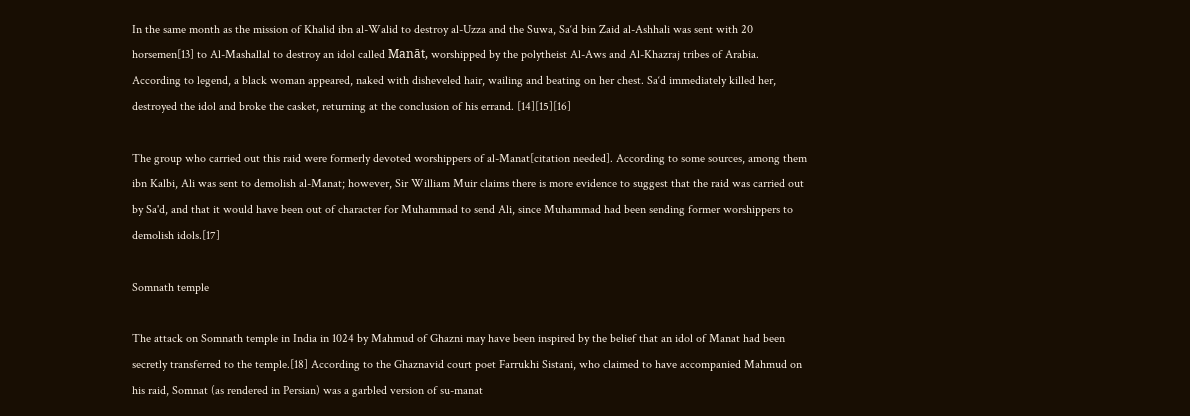In the same month as the mission of Khalid ibn al-Walid to destroy al-Uzza and the Suwa, Sa‘d bin Zaid al-Ashhali was sent with 20 horsemen[13] to Al-Mashallal to destroy an idol called Manāt, worshipped by the polytheist Al-Aws and Al-Khazraj tribes of Arabia. According to legend, a black woman appeared, naked with disheveled hair, wailing and beating on her chest. Sa‘d immediately killed her, destroyed the idol and broke the casket, returning at the conclusion of his errand. [14][15][16]

The group who carried out this raid were formerly devoted worshippers of al-Manat[citation needed]. According to some sources, among them ibn Kalbi, Ali was sent to demolish al-Manat; however, Sir William Muir claims there is more evidence to suggest that the raid was carried out by Sa'd, and that it would have been out of character for Muhammad to send Ali, since Muhammad had been sending former worshippers to demolish idols.[17]

Somnath temple

The attack on Somnath temple in India in 1024 by Mahmud of Ghazni may have been inspired by the belief that an idol of Manat had been secretly transferred to the temple.[18] According to the Ghaznavid court poet Farrukhi Sistani, who claimed to have accompanied Mahmud on his raid, Somnat (as rendered in Persian) was a garbled version of su-manat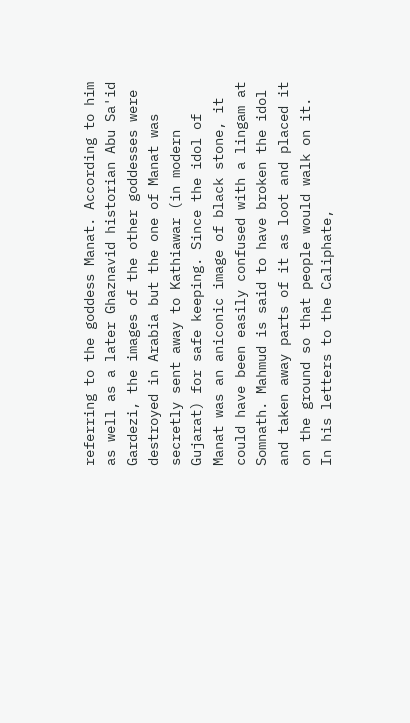referring to the goddess Manat. According to him as well as a later Ghaznavid historian Abu Sa'id Gardezi, the images of the other goddesses were destroyed in Arabia but the one of Manat was secretly sent away to Kathiawar (in modern Gujarat) for safe keeping. Since the idol of Manat was an aniconic image of black stone, it could have been easily confused with a lingam at Somnath. Mahmud is said to have broken the idol and taken away parts of it as loot and placed it on the ground so that people would walk on it. In his letters to the Caliphate,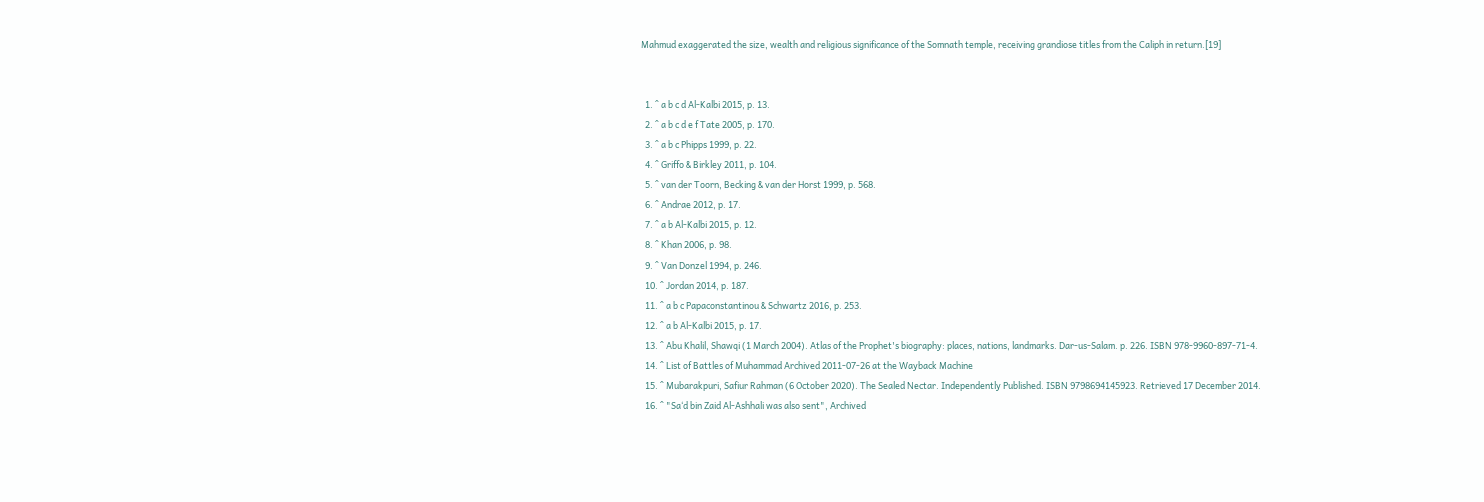Mahmud exaggerated the size, wealth and religious significance of the Somnath temple, receiving grandiose titles from the Caliph in return.[19]


  1. ^ a b c d Al-Kalbi 2015, p. 13.
  2. ^ a b c d e f Tate 2005, p. 170.
  3. ^ a b c Phipps 1999, p. 22.
  4. ^ Griffo & Birkley 2011, p. 104.
  5. ^ van der Toorn, Becking & van der Horst 1999, p. 568.
  6. ^ Andrae 2012, p. 17.
  7. ^ a b Al-Kalbi 2015, p. 12.
  8. ^ Khan 2006, p. 98.
  9. ^ Van Donzel 1994, p. 246.
  10. ^ Jordan 2014, p. 187.
  11. ^ a b c Papaconstantinou & Schwartz 2016, p. 253.
  12. ^ a b Al-Kalbi 2015, p. 17.
  13. ^ Abu Khalil, Shawqi (1 March 2004). Atlas of the Prophet's biography: places, nations, landmarks. Dar-us-Salam. p. 226. ISBN 978-9960-897-71-4.
  14. ^ List of Battles of Muhammad Archived 2011-07-26 at the Wayback Machine
  15. ^ Mubarakpuri, Safiur Rahman (6 October 2020). The Sealed Nectar. Independently Published. ISBN 9798694145923. Retrieved 17 December 2014.
  16. ^ "Sa‘d bin Zaid Al-Ashhali was also sent", Archived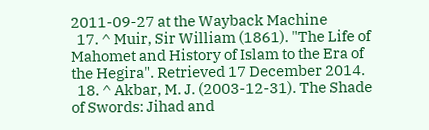2011-09-27 at the Wayback Machine
  17. ^ Muir, Sir William (1861). "The Life of Mahomet and History of Islam to the Era of the Hegira". Retrieved 17 December 2014.
  18. ^ Akbar, M. J. (2003-12-31). The Shade of Swords: Jihad and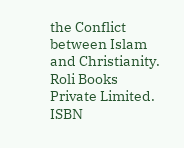the Conflict between Islam and Christianity. Roli Books Private Limited. ISBN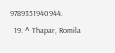9789351940944.
  19. ^ Thapar, Romila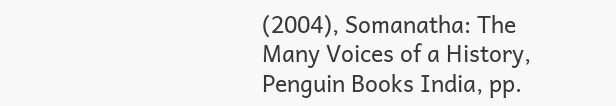(2004), Somanatha: The Many Voices of a History, Penguin Books India, pp.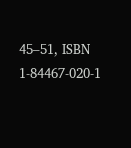45–51, ISBN 1-84467-020-1